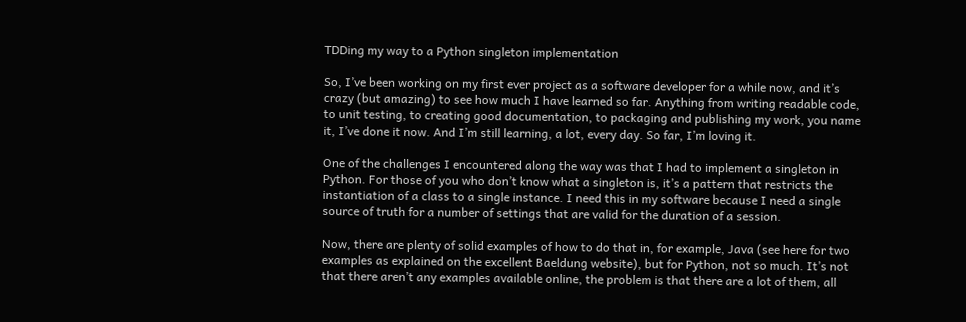TDDing my way to a Python singleton implementation

So, I’ve been working on my first ever project as a software developer for a while now, and it’s crazy (but amazing) to see how much I have learned so far. Anything from writing readable code, to unit testing, to creating good documentation, to packaging and publishing my work, you name it, I’ve done it now. And I’m still learning, a lot, every day. So far, I’m loving it.

One of the challenges I encountered along the way was that I had to implement a singleton in Python. For those of you who don’t know what a singleton is, it’s a pattern that restricts the instantiation of a class to a single instance. I need this in my software because I need a single source of truth for a number of settings that are valid for the duration of a session.

Now, there are plenty of solid examples of how to do that in, for example, Java (see here for two examples as explained on the excellent Baeldung website), but for Python, not so much. It’s not that there aren’t any examples available online, the problem is that there are a lot of them, all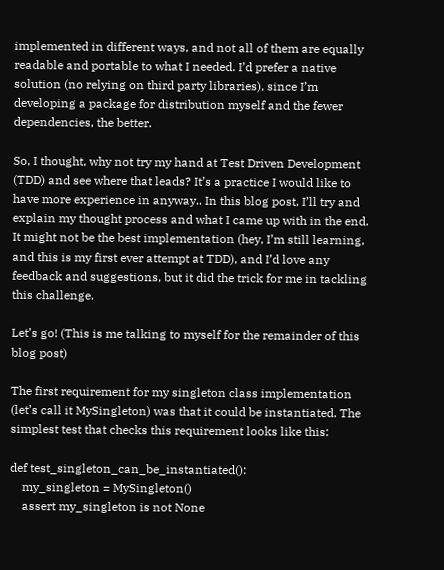implemented in different ways, and not all of them are equally readable and portable to what I needed. I’d prefer a native solution (no relying on third party libraries), since I’m developing a package for distribution myself and the fewer dependencies, the better.

So, I thought, why not try my hand at Test Driven Development (TDD) and see where that leads? It’s a practice I would like to have more experience in anyway.. In this blog post, I’ll try and explain my thought process and what I came up with in the end. It might not be the best implementation (hey, I’m still learning, and this is my first ever attempt at TDD), and I’d love any feedback and suggestions, but it did the trick for me in tackling this challenge.

Let’s go! (This is me talking to myself for the remainder of this blog post)

The first requirement for my singleton class implementation (let’s call it MySingleton) was that it could be instantiated. The simplest test that checks this requirement looks like this:

def test_singleton_can_be_instantiated():
    my_singleton = MySingleton()
    assert my_singleton is not None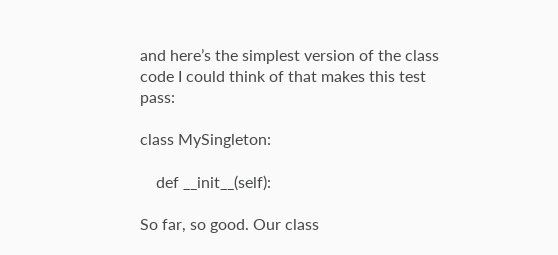and here’s the simplest version of the class code I could think of that makes this test pass:

class MySingleton:

    def __init__(self):

So far, so good. Our class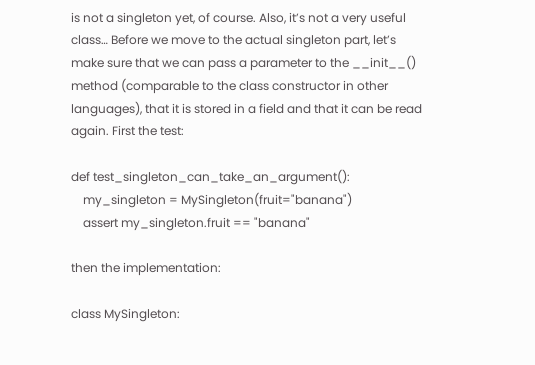is not a singleton yet, of course. Also, it’s not a very useful class… Before we move to the actual singleton part, let’s make sure that we can pass a parameter to the __init__() method (comparable to the class constructor in other languages), that it is stored in a field and that it can be read again. First the test:

def test_singleton_can_take_an_argument():
    my_singleton = MySingleton(fruit="banana")
    assert my_singleton.fruit == "banana"

then the implementation:

class MySingleton: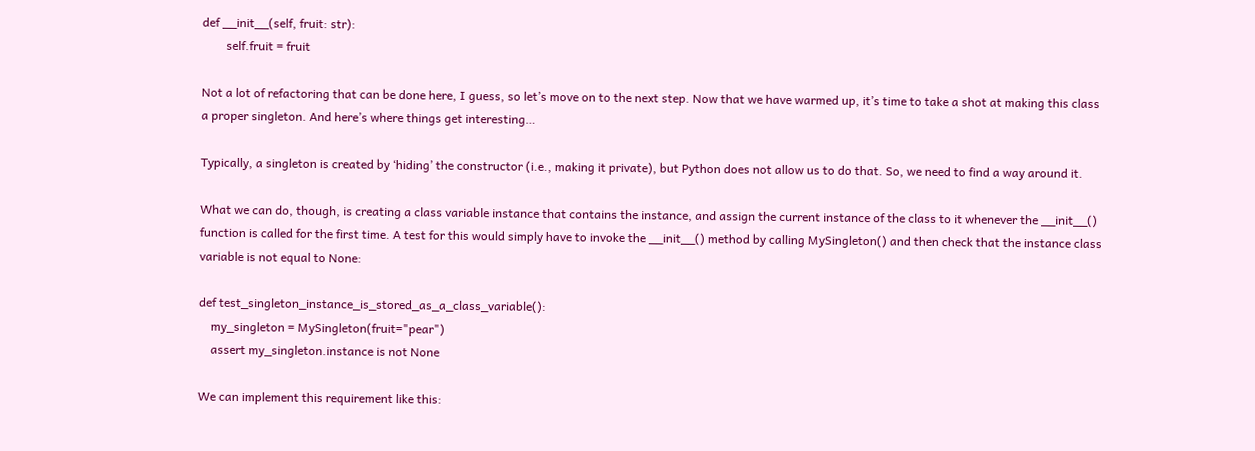def __init__(self, fruit: str):
        self.fruit = fruit

Not a lot of refactoring that can be done here, I guess, so let’s move on to the next step. Now that we have warmed up, it’s time to take a shot at making this class a proper singleton. And here’s where things get interesting…

Typically, a singleton is created by ‘hiding’ the constructor (i.e., making it private), but Python does not allow us to do that. So, we need to find a way around it.

What we can do, though, is creating a class variable instance that contains the instance, and assign the current instance of the class to it whenever the __init__() function is called for the first time. A test for this would simply have to invoke the __init__() method by calling MySingleton() and then check that the instance class variable is not equal to None:

def test_singleton_instance_is_stored_as_a_class_variable():
    my_singleton = MySingleton(fruit="pear")
    assert my_singleton.instance is not None

We can implement this requirement like this: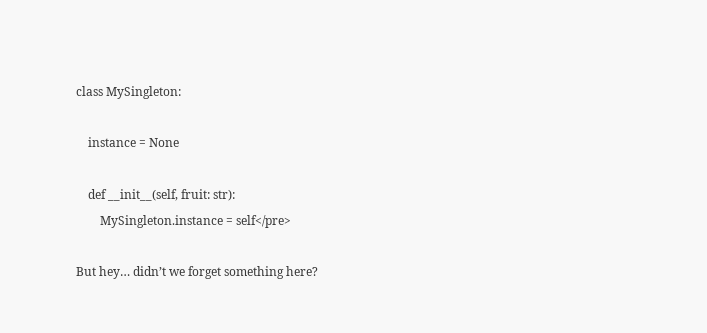class MySingleton:

    instance = None

    def __init__(self, fruit: str):
        MySingleton.instance = self</pre>

But hey… didn’t we forget something here?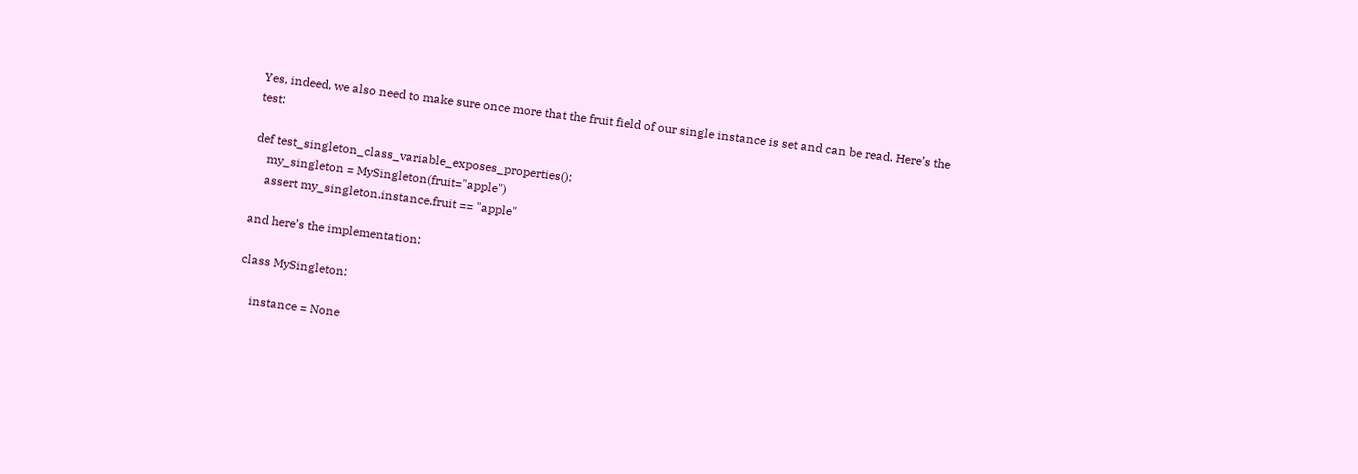Yes, indeed, we also need to make sure once more that the fruit field of our single instance is set and can be read. Here’s the test:

def test_singleton_class_variable_exposes_properties():
    my_singleton = MySingleton(fruit="apple")
    assert my_singleton.instance.fruit == "apple"

and here’s the implementation:

class MySingleton:

    instance = None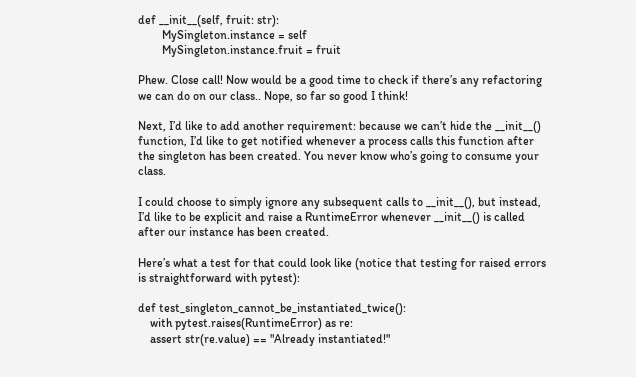def __init__(self, fruit: str):
        MySingleton.instance = self
        MySingleton.instance.fruit = fruit

Phew. Close call! Now would be a good time to check if there’s any refactoring we can do on our class.. Nope, so far so good I think!

Next, I’d like to add another requirement: because we can’t hide the __init__() function, I’d like to get notified whenever a process calls this function after the singleton has been created. You never know who’s going to consume your class.

I could choose to simply ignore any subsequent calls to __init__(), but instead, I’d like to be explicit and raise a RuntimeError whenever __init__() is called after our instance has been created.

Here’s what a test for that could look like (notice that testing for raised errors is straightforward with pytest):

def test_singleton_cannot_be_instantiated_twice():
    with pytest.raises(RuntimeError) as re:
    assert str(re.value) == "Already instantiated!"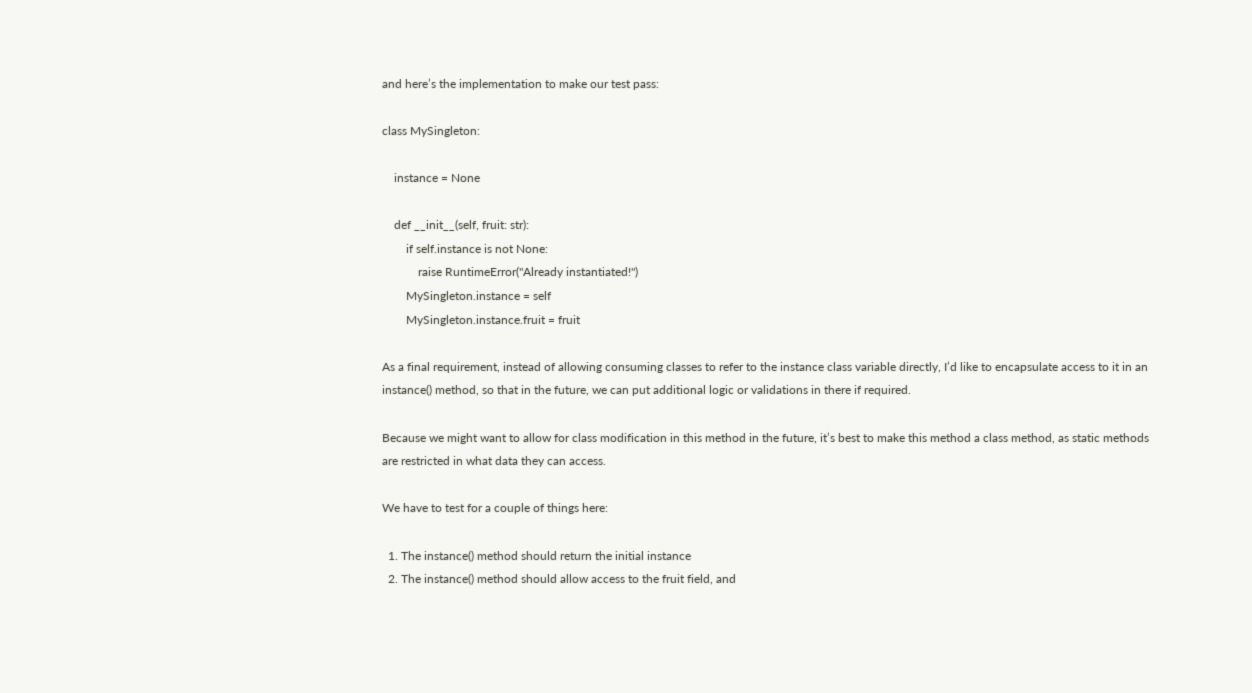and here’s the implementation to make our test pass:

class MySingleton:

    instance = None

    def __init__(self, fruit: str):
        if self.instance is not None:
            raise RuntimeError("Already instantiated!")
        MySingleton.instance = self
        MySingleton.instance.fruit = fruit

As a final requirement, instead of allowing consuming classes to refer to the instance class variable directly, I’d like to encapsulate access to it in an instance() method, so that in the future, we can put additional logic or validations in there if required.

Because we might want to allow for class modification in this method in the future, it’s best to make this method a class method, as static methods are restricted in what data they can access.

We have to test for a couple of things here:

  1. The instance() method should return the initial instance
  2. The instance() method should allow access to the fruit field, and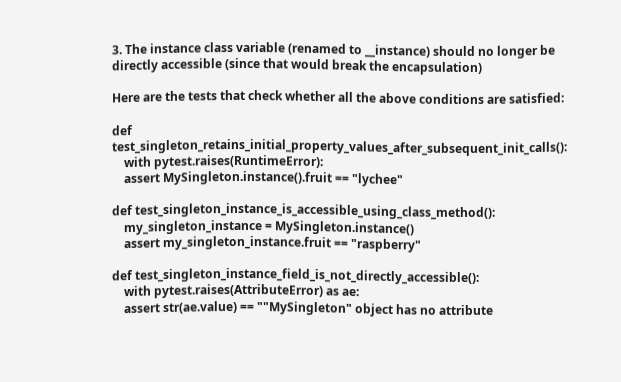3. The instance class variable (renamed to __instance) should no longer be directly accessible (since that would break the encapsulation)

Here are the tests that check whether all the above conditions are satisfied:

def test_singleton_retains_initial_property_values_after_subsequent_init_calls():
    with pytest.raises(RuntimeError):
    assert MySingleton.instance().fruit == "lychee"

def test_singleton_instance_is_accessible_using_class_method():
    my_singleton_instance = MySingleton.instance()
    assert my_singleton_instance.fruit == "raspberry"

def test_singleton_instance_field_is_not_directly_accessible():
    with pytest.raises(AttributeError) as ae:
    assert str(ae.value) == ""MySingleton" object has no attribute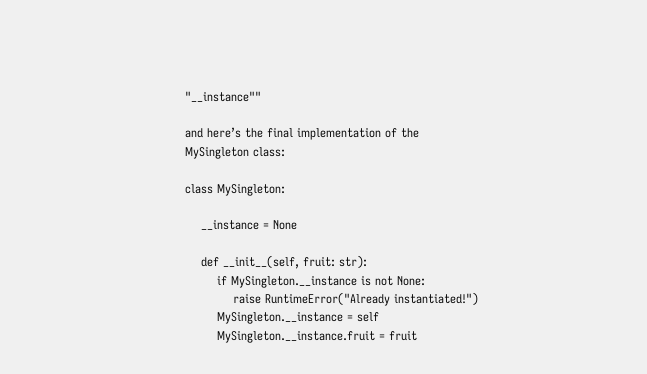"__instance""

and here’s the final implementation of the MySingleton class:

class MySingleton:

    __instance = None

    def __init__(self, fruit: str):
        if MySingleton.__instance is not None:
            raise RuntimeError("Already instantiated!")
        MySingleton.__instance = self
        MySingleton.__instance.fruit = fruit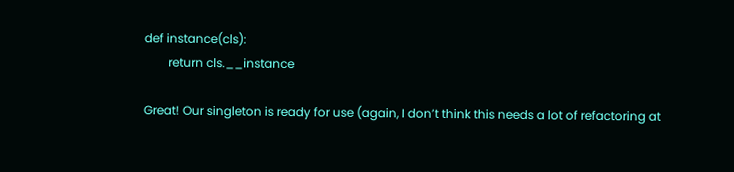def instance(cls):
        return cls.__instance

Great! Our singleton is ready for use (again, I don’t think this needs a lot of refactoring at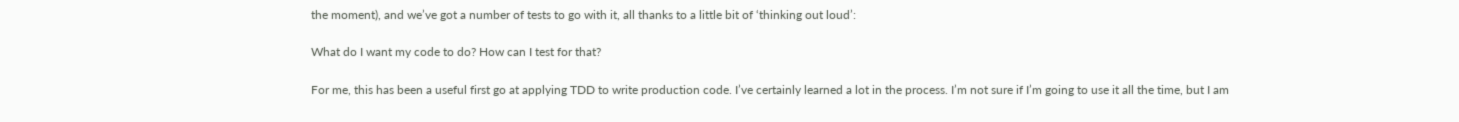the moment), and we’ve got a number of tests to go with it, all thanks to a little bit of ‘thinking out loud’:

What do I want my code to do? How can I test for that?

For me, this has been a useful first go at applying TDD to write production code. I’ve certainly learned a lot in the process. I’m not sure if I’m going to use it all the time, but I am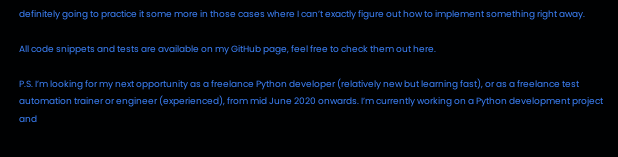definitely going to practice it some more in those cases where I can’t exactly figure out how to implement something right away.

All code snippets and tests are available on my GitHub page, feel free to check them out here.

P.S. I’m looking for my next opportunity as a freelance Python developer (relatively new but learning fast), or as a freelance test automation trainer or engineer (experienced), from mid June 2020 onwards. I’m currently working on a Python development project and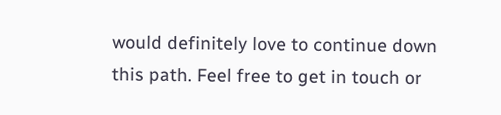would definitely love to continue down this path. Feel free to get in touch or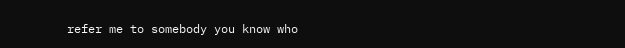refer me to somebody you know who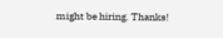might be hiring. Thanks!